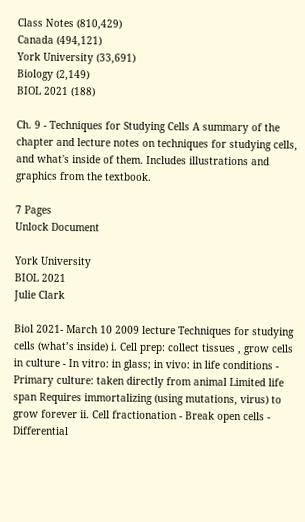Class Notes (810,429)
Canada (494,121)
York University (33,691)
Biology (2,149)
BIOL 2021 (188)

Ch. 9 - Techniques for Studying Cells A summary of the chapter and lecture notes on techniques for studying cells, and what's inside of them. Includes illustrations and graphics from the textbook.

7 Pages
Unlock Document

York University
BIOL 2021
Julie Clark

Biol 2021- March 10 2009 lecture Techniques for studying cells (what’s inside) i. Cell prep: collect tissues , grow cells in culture - In vitro: in glass; in vivo: in life conditions - Primary culture: taken directly from animal Limited life span Requires immortalizing (using mutations, virus) to grow forever ii. Cell fractionation - Break open cells - Differential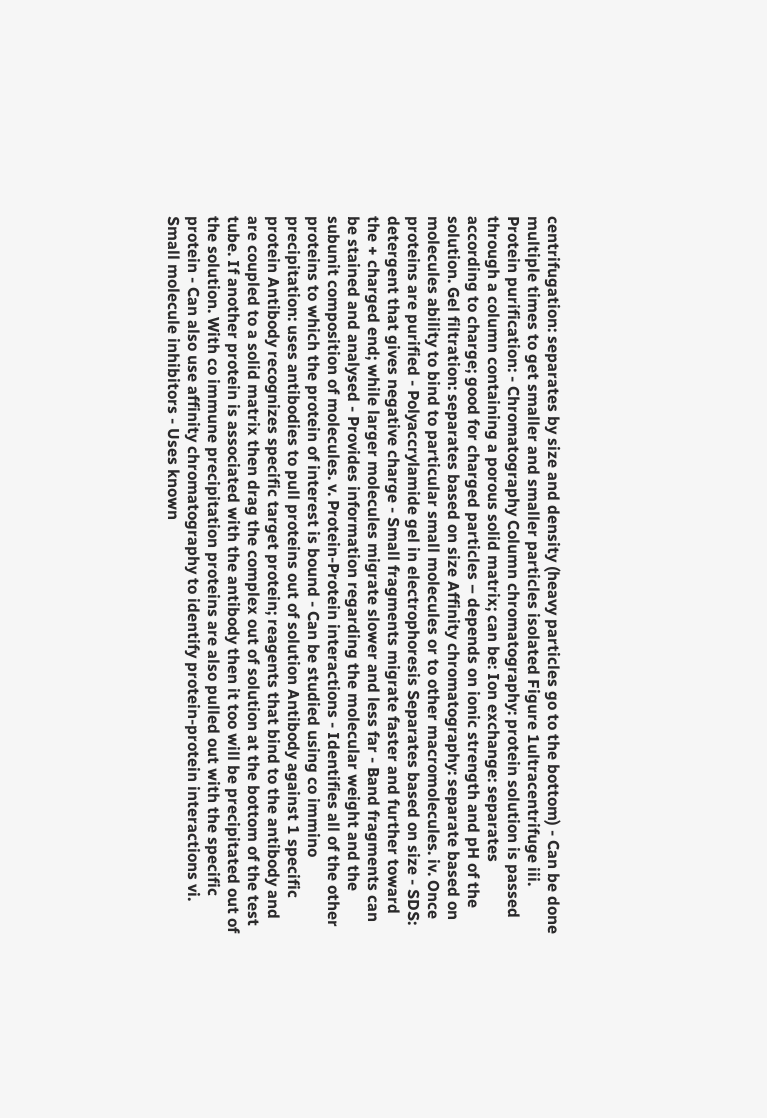centrifugation: separates by size and density (heavy particles go to the bottom) - Can be done multiple times to get smaller and smaller particles isolated Figure 1ultracentrifuge iii. Protein purification: - Chromatography Column chromatography: protein solution is passed through a column containing a porous solid matrix; can be: Ion exchange: separates according to charge; good for charged particles – depends on ionic strength and pH of the solution. Gel filtration: separates based on size Affinity chromatography: separate based on molecules ability to bind to particular small molecules or to other macromolecules. iv. Once proteins are purified - Polyaccrylamide gel in electrophoresis Separates based on size - SDS: detergent that gives negative charge - Small fragments migrate faster and further toward the + charged end; while larger molecules migrate slower and less far - Band fragments can be stained and analysed - Provides information regarding the molecular weight and the subunit composition of molecules. v. Protein-Protein interactions - Identifies all of the other proteins to which the protein of interest is bound - Can be studied using co immino precipitation: uses antibodies to pull proteins out of solution Antibody against 1 specific protein Antibody recognizes specific target protein; reagents that bind to the antibody and are coupled to a solid matrix then drag the complex out of solution at the bottom of the test tube. If another protein is associated with the antibody then it too will be precipitated out of the solution. With co immune precipitation proteins are also pulled out with the specific protein - Can also use affinity chromatography to identify protein-protein interactions vi. Small molecule inhibitors - Uses known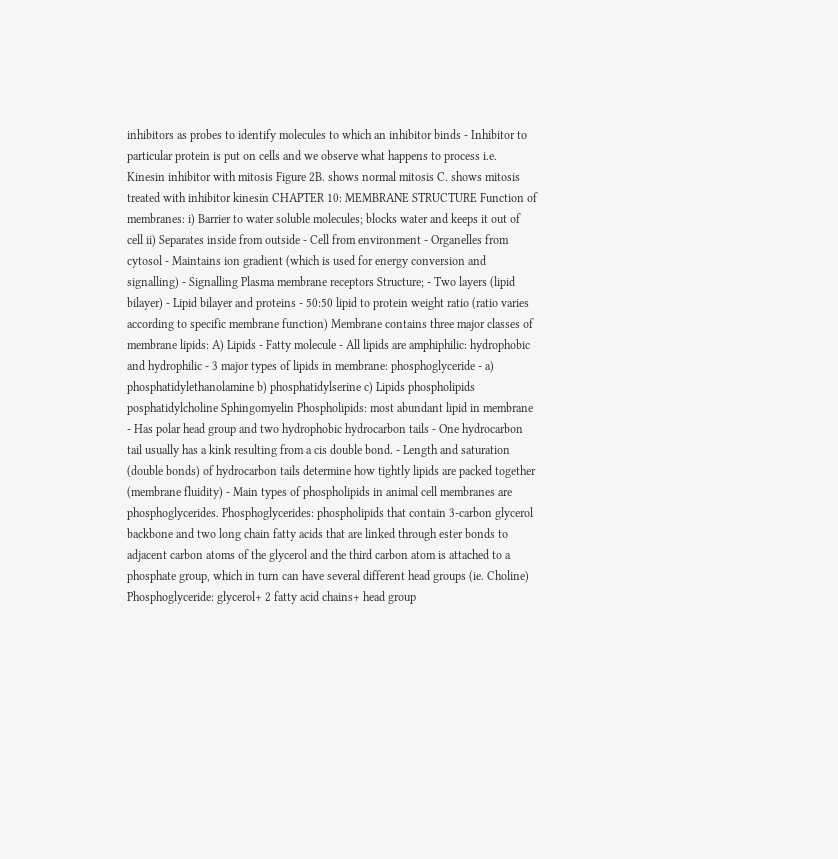inhibitors as probes to identify molecules to which an inhibitor binds - Inhibitor to particular protein is put on cells and we observe what happens to process i.e. Kinesin inhibitor with mitosis Figure 2B. shows normal mitosis C. shows mitosis treated with inhibitor kinesin CHAPTER 10: MEMBRANE STRUCTURE Function of membranes: i) Barrier to water soluble molecules; blocks water and keeps it out of cell ii) Separates inside from outside - Cell from environment - Organelles from cytosol - Maintains ion gradient (which is used for energy conversion and signalling) - Signalling Plasma membrane receptors Structure; - Two layers (lipid bilayer) - Lipid bilayer and proteins - 50:50 lipid to protein weight ratio (ratio varies according to specific membrane function) Membrane contains three major classes of membrane lipids: A) Lipids - Fatty molecule - All lipids are amphiphilic: hydrophobic and hydrophilic - 3 major types of lipids in membrane: phosphoglyceride - a) phosphatidylethanolamine b) phosphatidylserine c) Lipids phospholipids posphatidylcholine Sphingomyelin Phospholipids: most abundant lipid in membrane - Has polar head group and two hydrophobic hydrocarbon tails - One hydrocarbon tail usually has a kink resulting from a cis double bond. - Length and saturation (double bonds) of hydrocarbon tails determine how tightly lipids are packed together (membrane fluidity) - Main types of phospholipids in animal cell membranes are phosphoglycerides. Phosphoglycerides: phospholipids that contain 3-carbon glycerol backbone and two long chain fatty acids that are linked through ester bonds to adjacent carbon atoms of the glycerol and the third carbon atom is attached to a phosphate group, which in turn can have several different head groups (ie. Choline) Phosphoglyceride: glycerol+ 2 fatty acid chains+ head group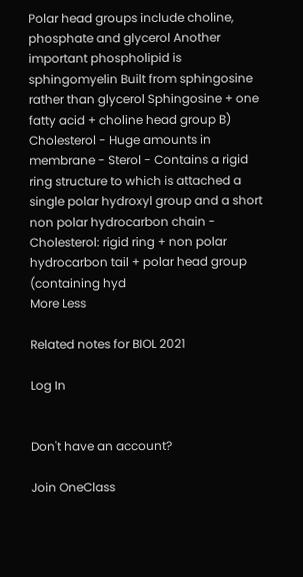Polar head groups include choline, phosphate and glycerol Another important phospholipid is sphingomyelin Built from sphingosine rather than glycerol Sphingosine + one fatty acid + choline head group B) Cholesterol - Huge amounts in membrane - Sterol - Contains a rigid ring structure to which is attached a single polar hydroxyl group and a short non polar hydrocarbon chain - Cholesterol: rigid ring + non polar hydrocarbon tail + polar head group (containing hyd
More Less

Related notes for BIOL 2021

Log In


Don't have an account?

Join OneClass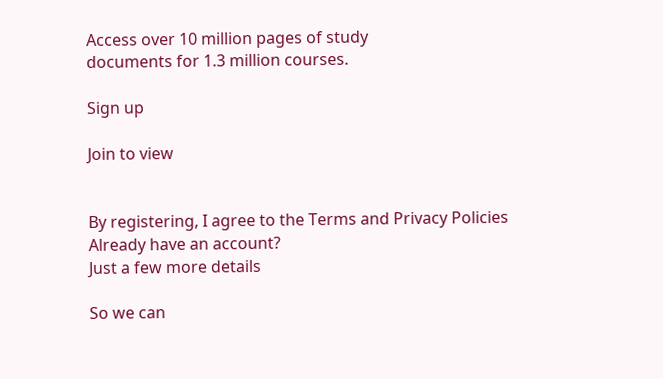Access over 10 million pages of study
documents for 1.3 million courses.

Sign up

Join to view


By registering, I agree to the Terms and Privacy Policies
Already have an account?
Just a few more details

So we can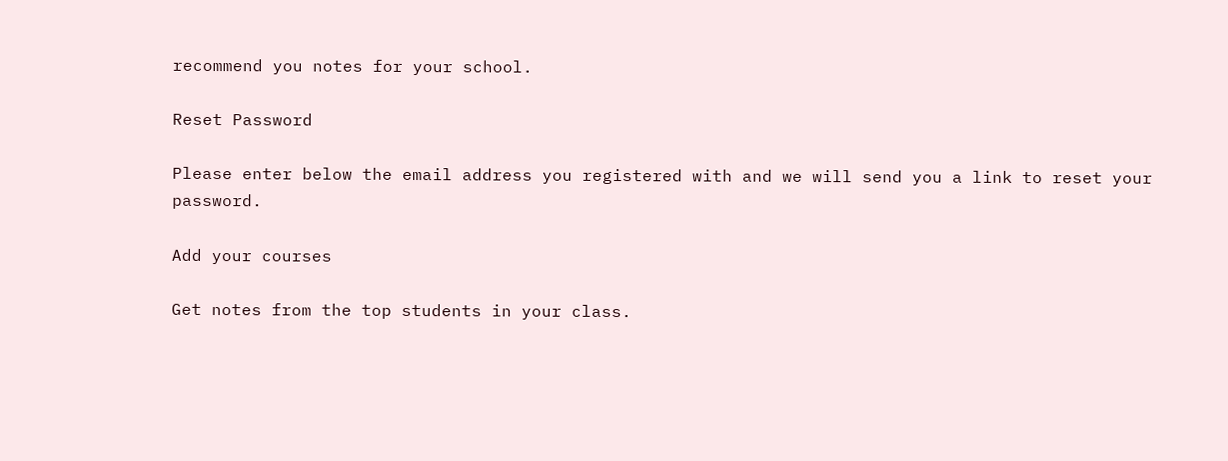recommend you notes for your school.

Reset Password

Please enter below the email address you registered with and we will send you a link to reset your password.

Add your courses

Get notes from the top students in your class.